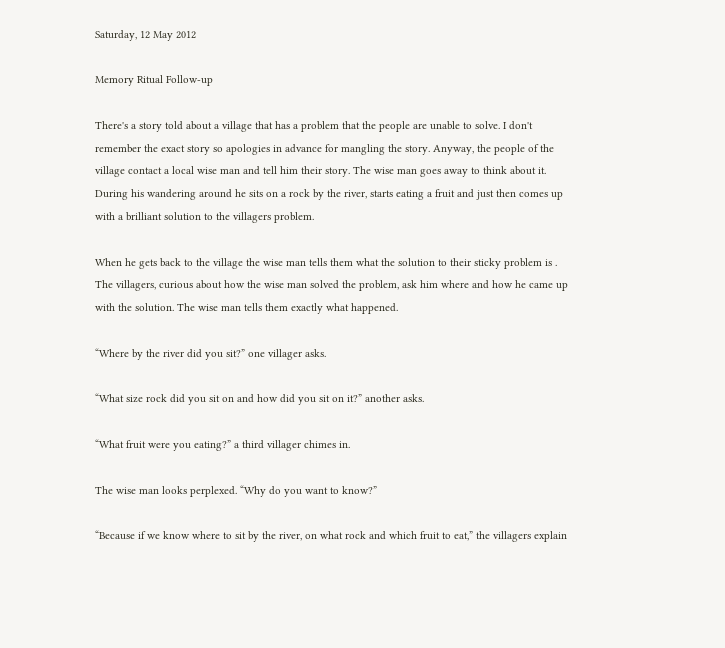Saturday, 12 May 2012

Memory Ritual Follow-up

There's a story told about a village that has a problem that the people are unable to solve. I don't remember the exact story so apologies in advance for mangling the story. Anyway, the people of the village contact a local wise man and tell him their story. The wise man goes away to think about it. During his wandering around he sits on a rock by the river, starts eating a fruit and just then comes up with a brilliant solution to the villagers problem.

When he gets back to the village the wise man tells them what the solution to their sticky problem is . The villagers, curious about how the wise man solved the problem, ask him where and how he came up with the solution. The wise man tells them exactly what happened.

“Where by the river did you sit?” one villager asks.

“What size rock did you sit on and how did you sit on it?” another asks.

“What fruit were you eating?” a third villager chimes in.

The wise man looks perplexed. “Why do you want to know?”

“Because if we know where to sit by the river, on what rock and which fruit to eat,” the villagers explain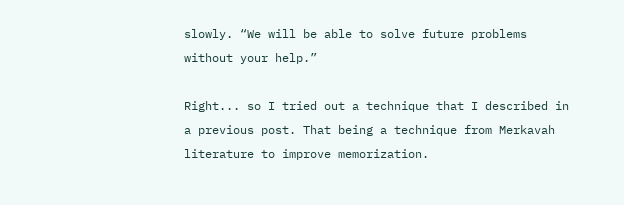slowly. “We will be able to solve future problems without your help.”

Right... so I tried out a technique that I described in a previous post. That being a technique from Merkavah literature to improve memorization.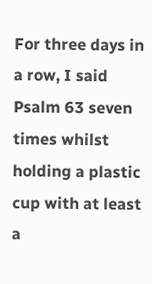For three days in a row, I said Psalm 63 seven times whilst holding a plastic cup with at least a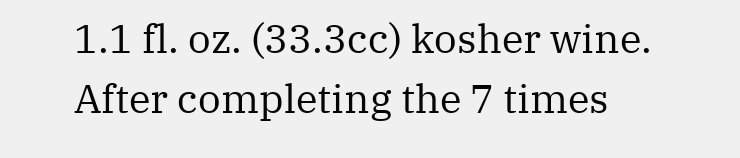1.1 fl. oz. (33.3cc) kosher wine. After completing the 7 times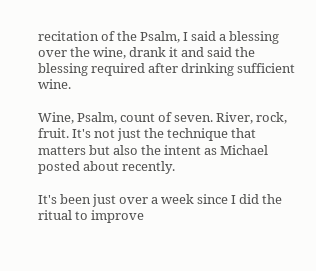recitation of the Psalm, I said a blessing over the wine, drank it and said the blessing required after drinking sufficient wine.

Wine, Psalm, count of seven. River, rock, fruit. It's not just the technique that matters but also the intent as Michael posted about recently.

It's been just over a week since I did the ritual to improve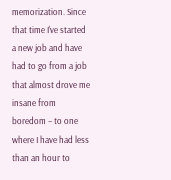memorization. Since that time I've started a new job and have had to go from a job that almost drove me insane from boredom – to one where I have had less than an hour to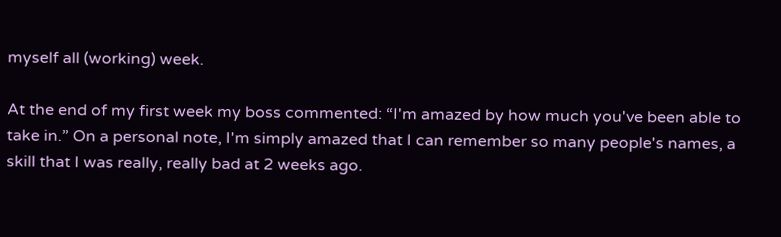myself all (working) week.

At the end of my first week my boss commented: “I'm amazed by how much you've been able to take in.” On a personal note, I'm simply amazed that I can remember so many people's names, a skill that I was really, really bad at 2 weeks ago.